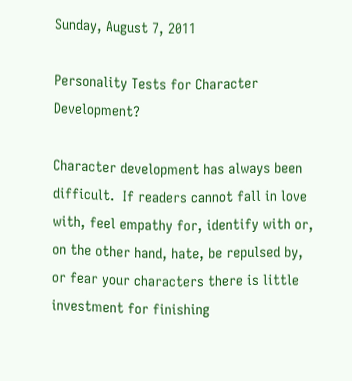Sunday, August 7, 2011

Personality Tests for Character Development?

Character development has always been difficult.  If readers cannot fall in love with, feel empathy for, identify with or, on the other hand, hate, be repulsed by, or fear your characters there is little investment for finishing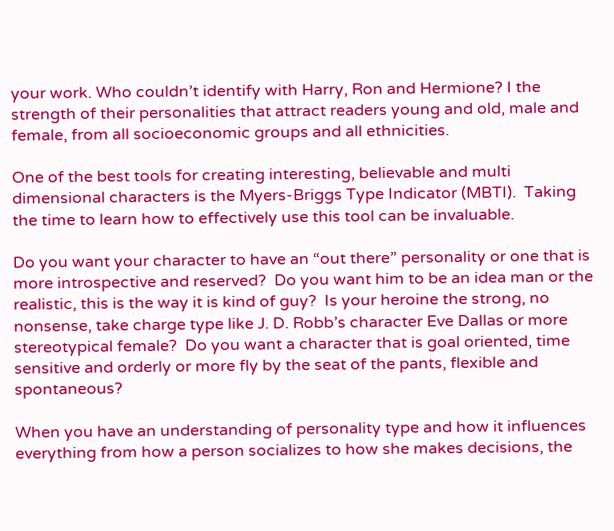your work. Who couldn’t identify with Harry, Ron and Hermione? I the strength of their personalities that attract readers young and old, male and female, from all socioeconomic groups and all ethnicities.

One of the best tools for creating interesting, believable and multi dimensional characters is the Myers-Briggs Type Indicator (MBTI).  Taking the time to learn how to effectively use this tool can be invaluable.

Do you want your character to have an “out there” personality or one that is more introspective and reserved?  Do you want him to be an idea man or the realistic, this is the way it is kind of guy?  Is your heroine the strong, no nonsense, take charge type like J. D. Robb’s character Eve Dallas or more stereotypical female?  Do you want a character that is goal oriented, time sensitive and orderly or more fly by the seat of the pants, flexible and spontaneous?

When you have an understanding of personality type and how it influences everything from how a person socializes to how she makes decisions, the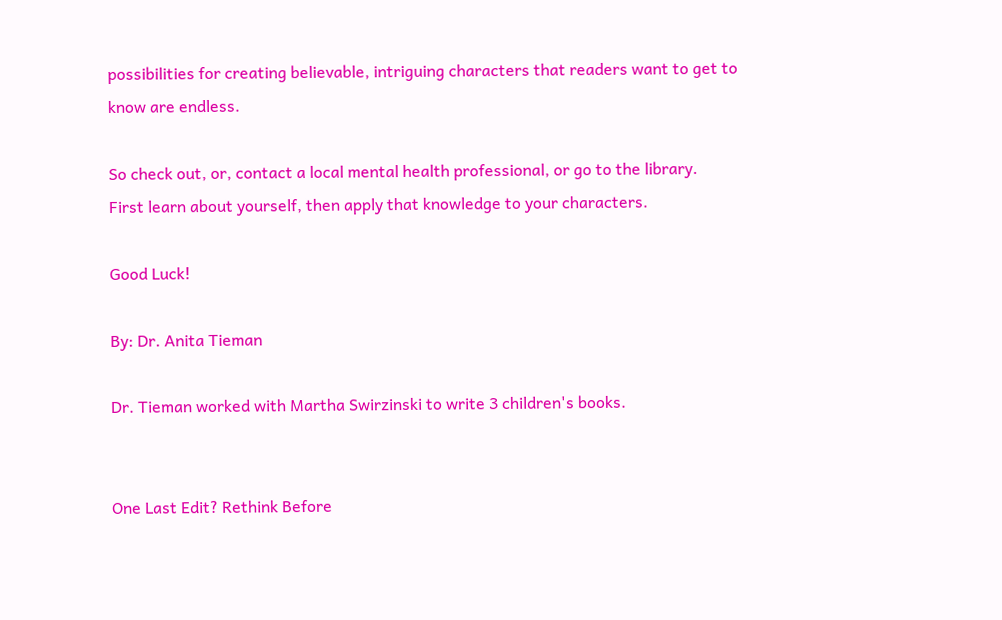possibilities for creating believable, intriguing characters that readers want to get to know are endless.

So check out, or, contact a local mental health professional, or go to the library.
First learn about yourself, then apply that knowledge to your characters.

Good Luck!

By: Dr. Anita Tieman

Dr. Tieman worked with Martha Swirzinski to write 3 children's books.


One Last Edit? Rethink Before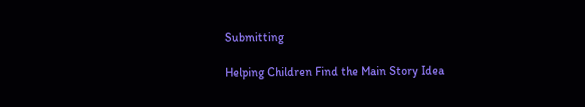Submitting

Helping Children Find the Main Story Idea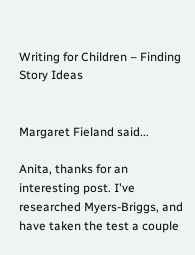Writing for Children – Finding Story Ideas


Margaret Fieland said...

Anita, thanks for an interesting post. I've researched Myers-Briggs, and have taken the test a couple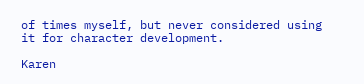of times myself, but never considered using it for character development.

Karen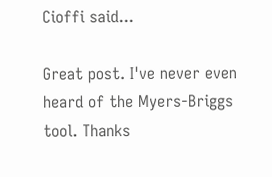Cioffi said...

Great post. I've never even heard of the Myers-Briggs tool. Thanks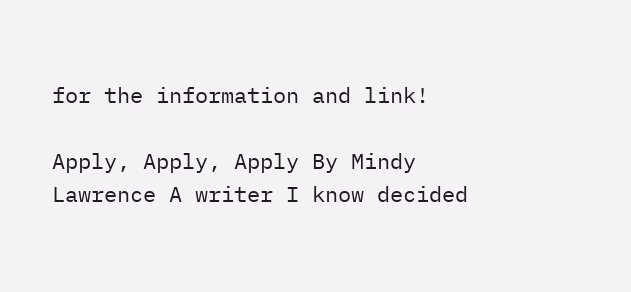for the information and link!

Apply, Apply, Apply By Mindy Lawrence A writer I know decided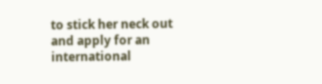to stick her neck out and apply for an international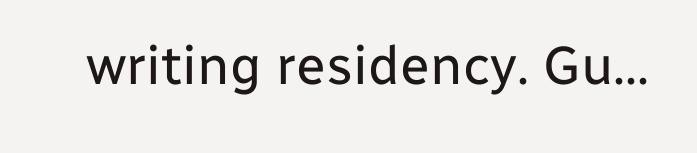writing residency. Gu...